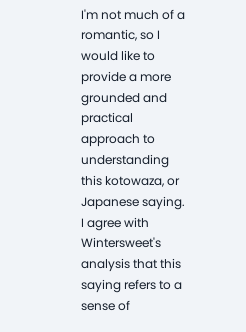I'm not much of a romantic, so I would like to provide a more grounded and practical approach to understanding this kotowaza, or Japanese saying. I agree with Wintersweet's analysis that this saying refers to a sense of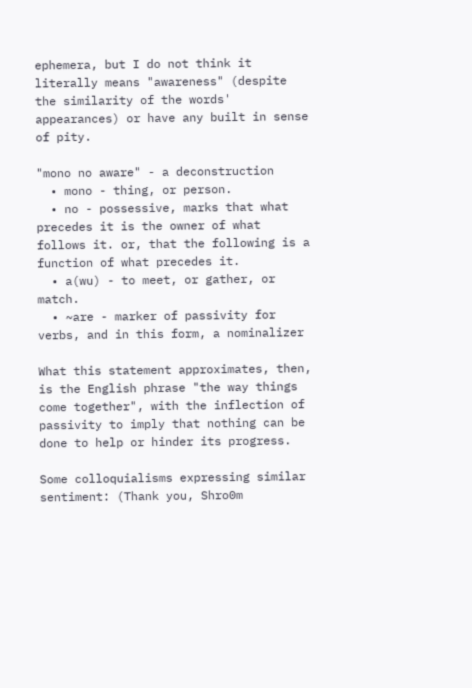ephemera, but I do not think it literally means "awareness" (despite the similarity of the words' appearances) or have any built in sense of pity.

"mono no aware" - a deconstruction
  • mono - thing, or person.
  • no - possessive, marks that what precedes it is the owner of what follows it. or, that the following is a function of what precedes it.
  • a(wu) - to meet, or gather, or match.
  • ~are - marker of passivity for verbs, and in this form, a nominalizer

What this statement approximates, then, is the English phrase "the way things come together", with the inflection of passivity to imply that nothing can be done to help or hinder its progress.

Some colloquialisms expressing similar sentiment: (Thank you, Shro0m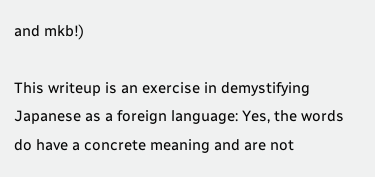and mkb!)

This writeup is an exercise in demystifying Japanese as a foreign language: Yes, the words do have a concrete meaning and are not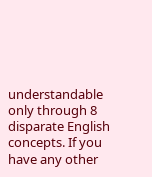understandable only through 8 disparate English concepts. If you have any other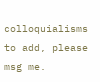colloquialisms to add, please msg me.